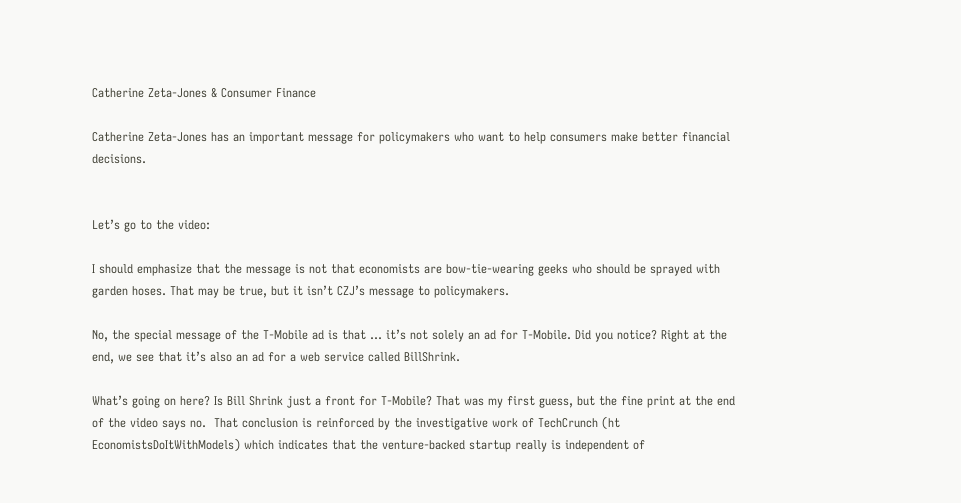Catherine Zeta-Jones & Consumer Finance

Catherine Zeta-Jones has an important message for policymakers who want to help consumers make better financial decisions.


Let’s go to the video:

I should emphasize that the message is not that economists are bow-tie-wearing geeks who should be sprayed with garden hoses. That may be true, but it isn’t CZJ’s message to policymakers.

No, the special message of the T-Mobile ad is that … it’s not solely an ad for T-Mobile. Did you notice? Right at the end, we see that it’s also an ad for a web service called BillShrink.

What’s going on here? Is Bill Shrink just a front for T-Mobile? That was my first guess, but the fine print at the end of the video says no.  That conclusion is reinforced by the investigative work of TechCrunch (ht EconomistsDoItWithModels) which indicates that the venture-backed startup really is independent of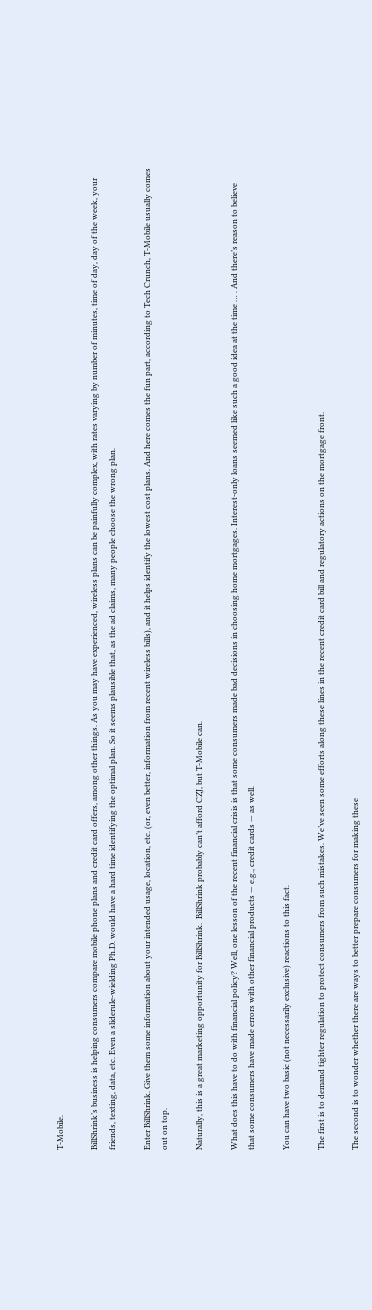T-Mobile.

BillShrink’s business is helping consumers compare mobile phone plans and credit card offers, among other things. As you may have experienced, wireless plans can be painfully complex, with rates varying by number of minutes, time of day, day of the week, your friends, texting, data, etc. Even a sliderule-wielding Ph.D. would have a hard time identifying the optimal plan. So it seems plausible that, as the ad claims, many people choose the wrong plan.

Enter BillShrink. Give them some information about your intended usage, location, etc. (or, even better, information from recent wireless bills), and it helps identify the lowest cost plans. And here comes the fun part, according to Tech Crunch, T-Mobile usually comes out on top.

Naturally, this is a great marketing opportunity for BillShrink.  BillShrink probably can’t afford CZJ, but T-Mobile can.

What does this have to do with financial policy? Well, one lesson of the recent financial crisis is that some consumers made bad decisions in choosing home mortgages. Interest-only loans seemed like such a good idea at the time … . And there’s reason to believe that some consumers have made errors with other financial products — e.g., credit cards — as well.

You can have two basic (not necessarily exclusive) reactions to this fact.

The first is to demand tighter regulation to protect consumers from such mistakes. We’ve seen some efforts along these lines in the recent credit card bill and regulatory actions on the mortgage front.

The second is to wonder whether there are ways to better prepare consumers for making these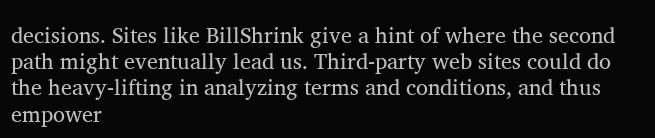decisions. Sites like BillShrink give a hint of where the second path might eventually lead us. Third-party web sites could do the heavy-lifting in analyzing terms and conditions, and thus empower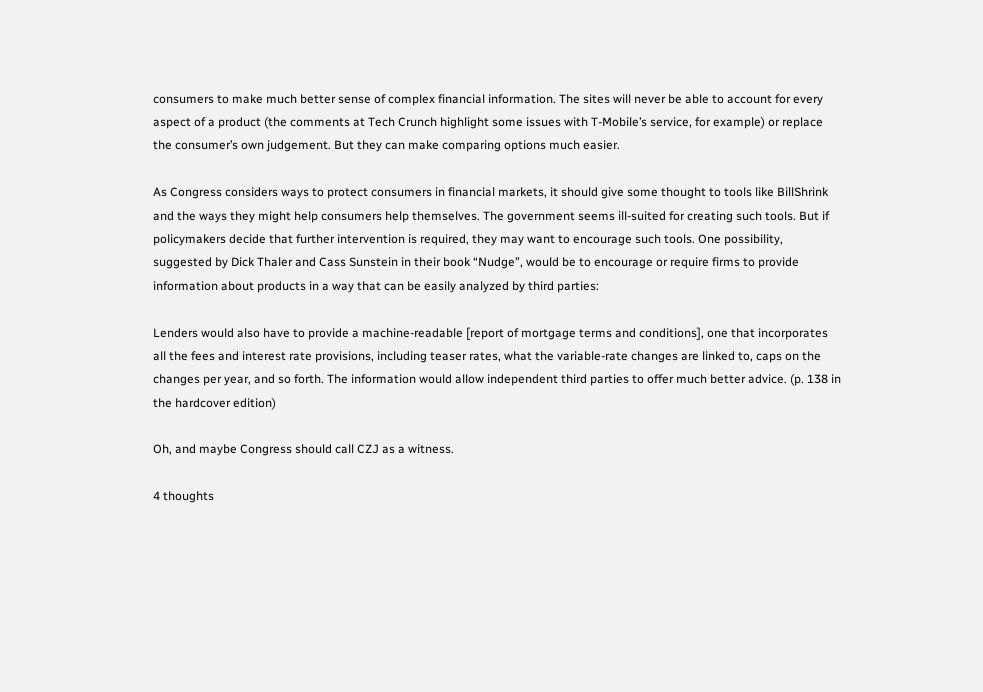consumers to make much better sense of complex financial information. The sites will never be able to account for every aspect of a product (the comments at Tech Crunch highlight some issues with T-Mobile’s service, for example) or replace the consumer’s own judgement. But they can make comparing options much easier.

As Congress considers ways to protect consumers in financial markets, it should give some thought to tools like BillShrink and the ways they might help consumers help themselves. The government seems ill-suited for creating such tools. But if policymakers decide that further intervention is required, they may want to encourage such tools. One possibility, suggested by Dick Thaler and Cass Sunstein in their book “Nudge”, would be to encourage or require firms to provide information about products in a way that can be easily analyzed by third parties:

Lenders would also have to provide a machine-readable [report of mortgage terms and conditions], one that incorporates all the fees and interest rate provisions, including teaser rates, what the variable-rate changes are linked to, caps on the changes per year, and so forth. The information would allow independent third parties to offer much better advice. (p. 138 in the hardcover edition)

Oh, and maybe Congress should call CZJ as a witness.

4 thoughts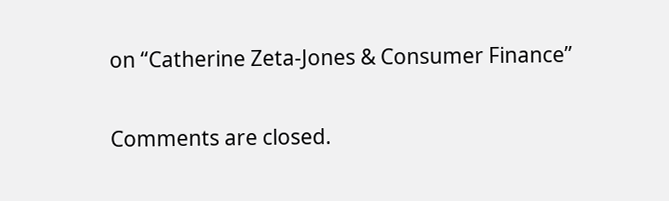on “Catherine Zeta-Jones & Consumer Finance”

Comments are closed.